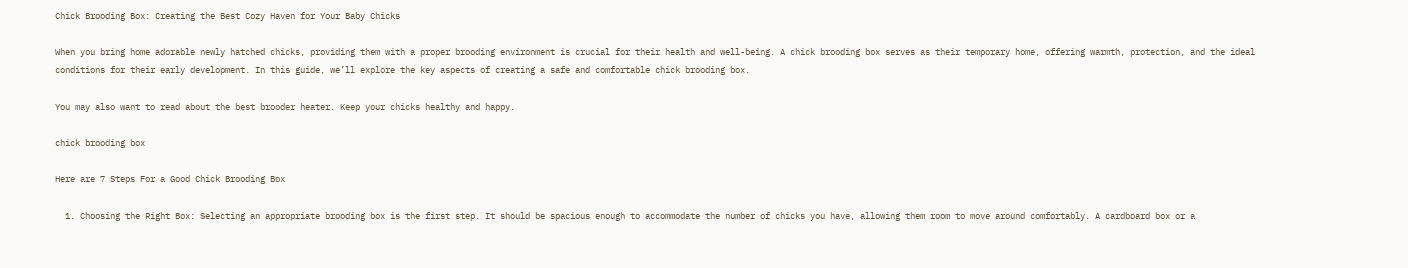Chick Brooding Box: Creating the Best Cozy Haven for Your Baby Chicks

When you bring home adorable newly hatched chicks, providing them with a proper brooding environment is crucial for their health and well-being. A chick brooding box serves as their temporary home, offering warmth, protection, and the ideal conditions for their early development. In this guide, we’ll explore the key aspects of creating a safe and comfortable chick brooding box.

You may also want to read about the best brooder heater. Keep your chicks healthy and happy.

chick brooding box

Here are 7 Steps For a Good Chick Brooding Box

  1. Choosing the Right Box: Selecting an appropriate brooding box is the first step. It should be spacious enough to accommodate the number of chicks you have, allowing them room to move around comfortably. A cardboard box or a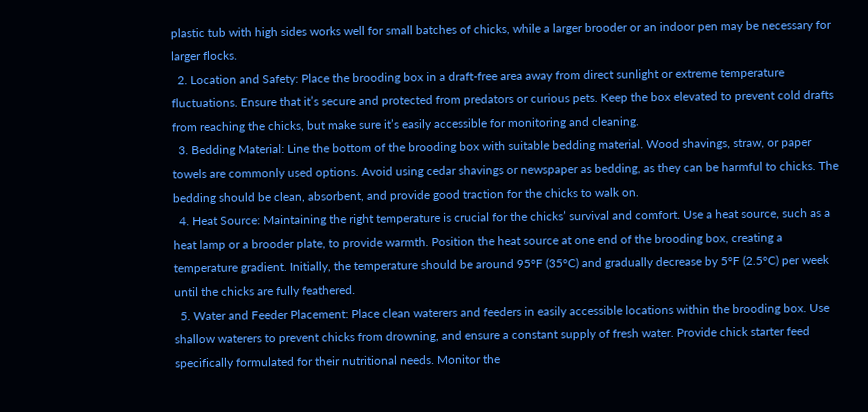plastic tub with high sides works well for small batches of chicks, while a larger brooder or an indoor pen may be necessary for larger flocks.
  2. Location and Safety: Place the brooding box in a draft-free area away from direct sunlight or extreme temperature fluctuations. Ensure that it’s secure and protected from predators or curious pets. Keep the box elevated to prevent cold drafts from reaching the chicks, but make sure it’s easily accessible for monitoring and cleaning.
  3. Bedding Material: Line the bottom of the brooding box with suitable bedding material. Wood shavings, straw, or paper towels are commonly used options. Avoid using cedar shavings or newspaper as bedding, as they can be harmful to chicks. The bedding should be clean, absorbent, and provide good traction for the chicks to walk on.
  4. Heat Source: Maintaining the right temperature is crucial for the chicks’ survival and comfort. Use a heat source, such as a heat lamp or a brooder plate, to provide warmth. Position the heat source at one end of the brooding box, creating a temperature gradient. Initially, the temperature should be around 95°F (35°C) and gradually decrease by 5°F (2.5°C) per week until the chicks are fully feathered.
  5. Water and Feeder Placement: Place clean waterers and feeders in easily accessible locations within the brooding box. Use shallow waterers to prevent chicks from drowning, and ensure a constant supply of fresh water. Provide chick starter feed specifically formulated for their nutritional needs. Monitor the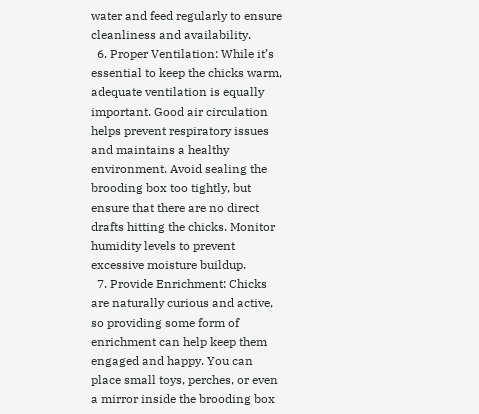water and feed regularly to ensure cleanliness and availability.
  6. Proper Ventilation: While it’s essential to keep the chicks warm, adequate ventilation is equally important. Good air circulation helps prevent respiratory issues and maintains a healthy environment. Avoid sealing the brooding box too tightly, but ensure that there are no direct drafts hitting the chicks. Monitor humidity levels to prevent excessive moisture buildup.
  7. Provide Enrichment: Chicks are naturally curious and active, so providing some form of enrichment can help keep them engaged and happy. You can place small toys, perches, or even a mirror inside the brooding box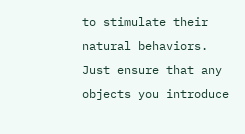to stimulate their natural behaviors. Just ensure that any objects you introduce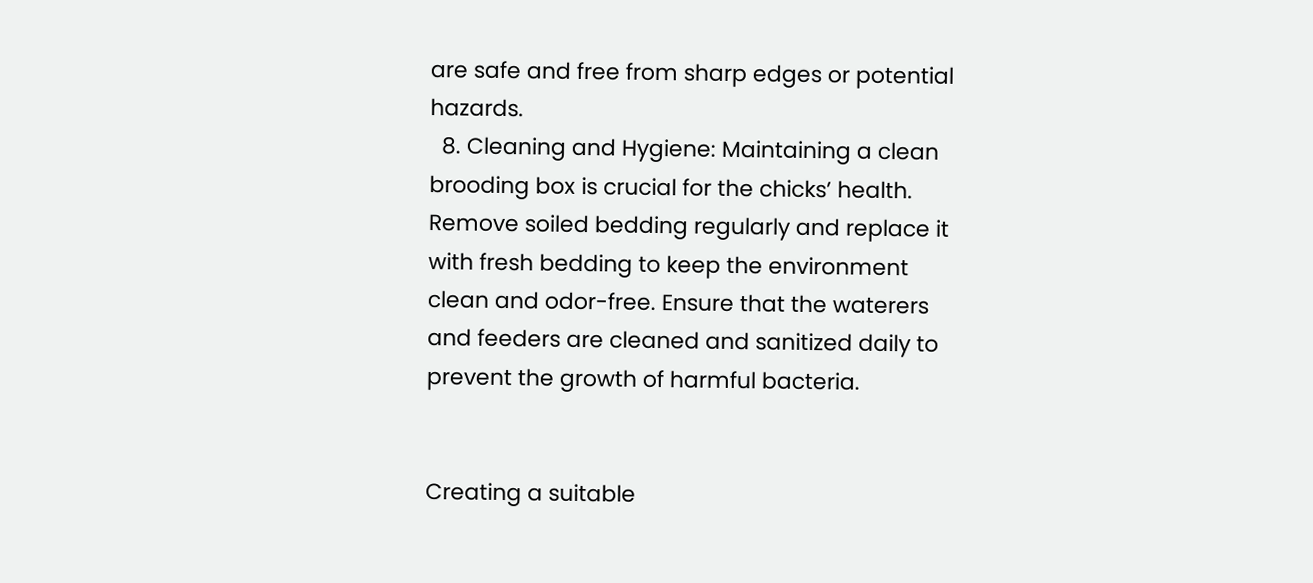are safe and free from sharp edges or potential hazards.
  8. Cleaning and Hygiene: Maintaining a clean brooding box is crucial for the chicks’ health. Remove soiled bedding regularly and replace it with fresh bedding to keep the environment clean and odor-free. Ensure that the waterers and feeders are cleaned and sanitized daily to prevent the growth of harmful bacteria.


Creating a suitable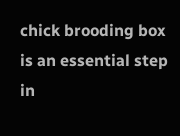chick brooding box is an essential step in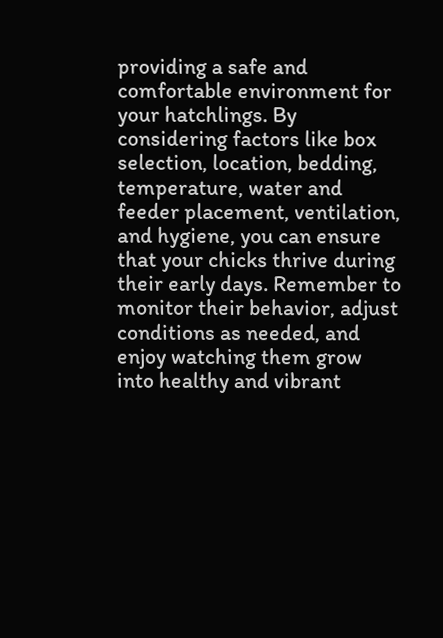providing a safe and comfortable environment for your hatchlings. By considering factors like box selection, location, bedding, temperature, water and feeder placement, ventilation, and hygiene, you can ensure that your chicks thrive during their early days. Remember to monitor their behavior, adjust conditions as needed, and enjoy watching them grow into healthy and vibrant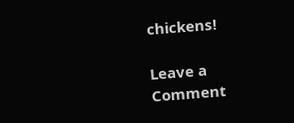chickens!

Leave a Comment